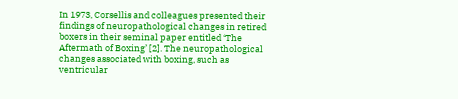In 1973, Corsellis and colleagues presented their findings of neuropathological changes in retired boxers in their seminal paper entitled ‘The Aftermath of Boxing’ [2]. The neuropathological changes associated with boxing, such as ventricular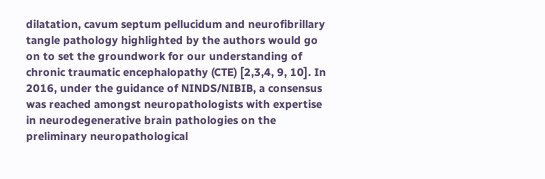dilatation, cavum septum pellucidum and neurofibrillary tangle pathology highlighted by the authors would go on to set the groundwork for our understanding of chronic traumatic encephalopathy (CTE) [2,3,4, 9, 10]. In 2016, under the guidance of NINDS/NIBIB, a consensus was reached amongst neuropathologists with expertise in neurodegenerative brain pathologies on the preliminary neuropathological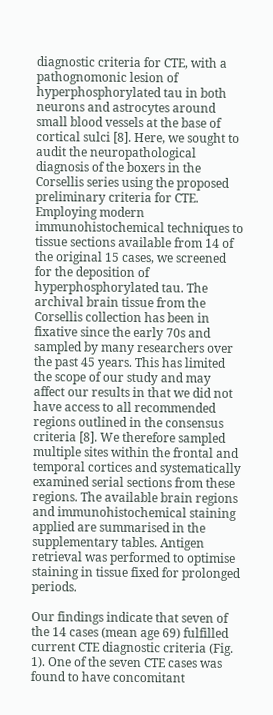diagnostic criteria for CTE, with a pathognomonic lesion of hyperphosphorylated tau in both neurons and astrocytes around small blood vessels at the base of cortical sulci [8]. Here, we sought to audit the neuropathological diagnosis of the boxers in the Corsellis series using the proposed preliminary criteria for CTE. Employing modern immunohistochemical techniques to tissue sections available from 14 of the original 15 cases, we screened for the deposition of hyperphosphorylated tau. The archival brain tissue from the Corsellis collection has been in fixative since the early 70s and sampled by many researchers over the past 45 years. This has limited the scope of our study and may affect our results in that we did not have access to all recommended regions outlined in the consensus criteria [8]. We therefore sampled multiple sites within the frontal and temporal cortices and systematically examined serial sections from these regions. The available brain regions and immunohistochemical staining applied are summarised in the supplementary tables. Antigen retrieval was performed to optimise staining in tissue fixed for prolonged periods.

Our findings indicate that seven of the 14 cases (mean age 69) fulfilled current CTE diagnostic criteria (Fig. 1). One of the seven CTE cases was found to have concomitant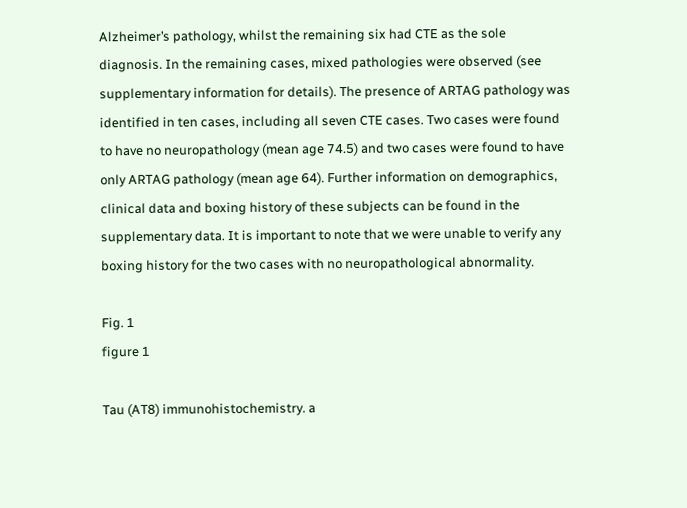Alzheimer’s pathology, whilst the remaining six had CTE as the sole diagnosis. In the remaining cases, mixed pathologies were observed (see supplementary information for details). The presence of ARTAG pathology was identified in ten cases, including all seven CTE cases. Two cases were found to have no neuropathology (mean age 74.5) and two cases were found to have only ARTAG pathology (mean age 64). Further information on demographics, clinical data and boxing history of these subjects can be found in the supplementary data. It is important to note that we were unable to verify any boxing history for the two cases with no neuropathological abnormality.

Fig. 1
figure 1

Tau (AT8) immunohistochemistry. a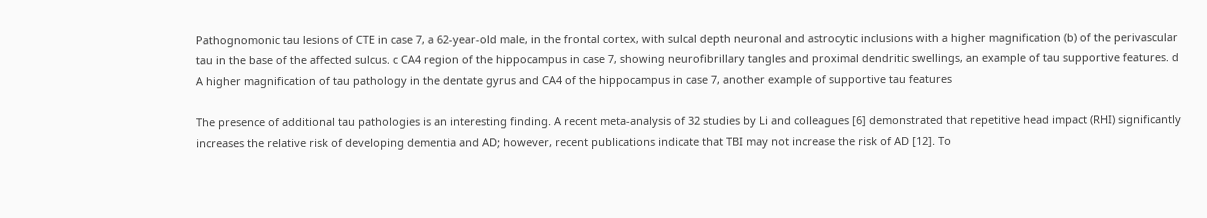Pathognomonic tau lesions of CTE in case 7, a 62-year-old male, in the frontal cortex, with sulcal depth neuronal and astrocytic inclusions with a higher magnification (b) of the perivascular tau in the base of the affected sulcus. c CA4 region of the hippocampus in case 7, showing neurofibrillary tangles and proximal dendritic swellings, an example of tau supportive features. d A higher magnification of tau pathology in the dentate gyrus and CA4 of the hippocampus in case 7, another example of supportive tau features

The presence of additional tau pathologies is an interesting finding. A recent meta-analysis of 32 studies by Li and colleagues [6] demonstrated that repetitive head impact (RHI) significantly increases the relative risk of developing dementia and AD; however, recent publications indicate that TBI may not increase the risk of AD [12]. To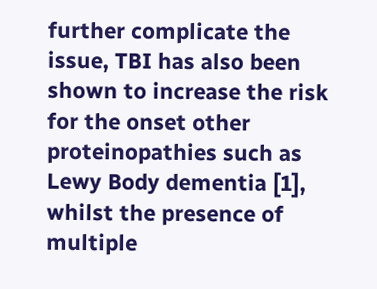further complicate the issue, TBI has also been shown to increase the risk for the onset other proteinopathies such as Lewy Body dementia [1], whilst the presence of multiple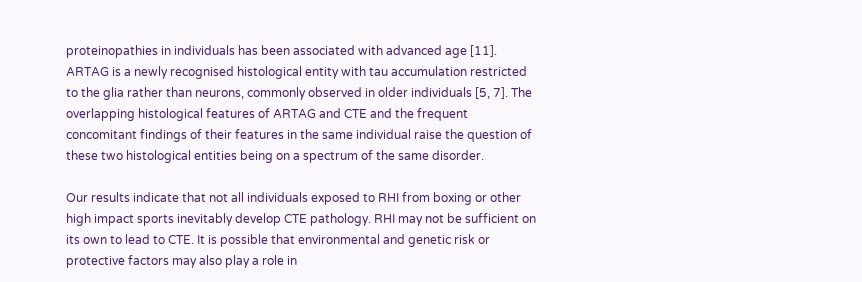proteinopathies in individuals has been associated with advanced age [11]. ARTAG is a newly recognised histological entity with tau accumulation restricted to the glia rather than neurons, commonly observed in older individuals [5, 7]. The overlapping histological features of ARTAG and CTE and the frequent concomitant findings of their features in the same individual raise the question of these two histological entities being on a spectrum of the same disorder.

Our results indicate that not all individuals exposed to RHI from boxing or other high impact sports inevitably develop CTE pathology. RHI may not be sufficient on its own to lead to CTE. It is possible that environmental and genetic risk or protective factors may also play a role in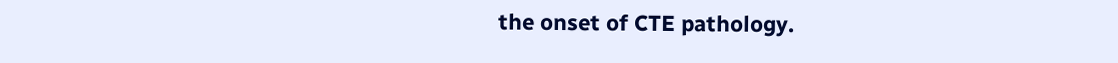the onset of CTE pathology.